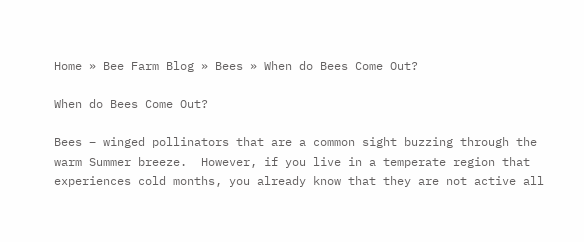Home » Bee Farm Blog » Bees » When do Bees Come Out?

When do Bees Come Out?

Bees – winged pollinators that are a common sight buzzing through the warm Summer breeze.  However, if you live in a temperate region that experiences cold months, you already know that they are not active all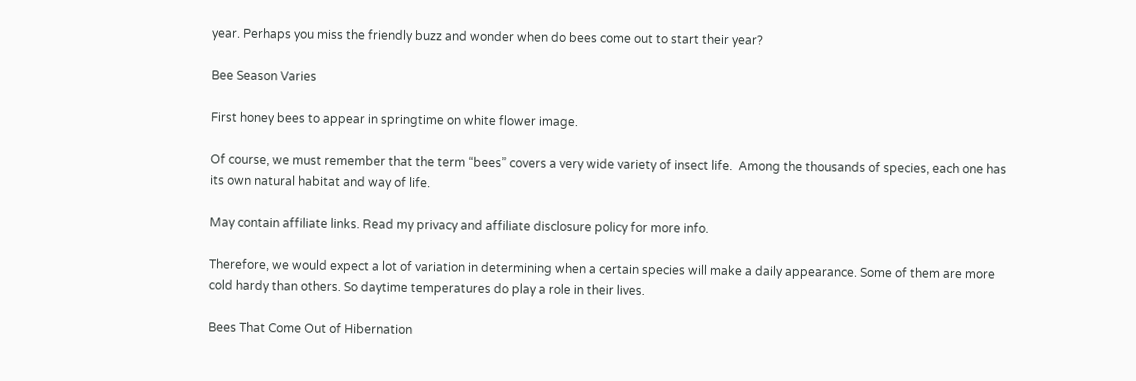year. Perhaps you miss the friendly buzz and wonder when do bees come out to start their year?

Bee Season Varies

First honey bees to appear in springtime on white flower image.

Of course, we must remember that the term “bees” covers a very wide variety of insect life.  Among the thousands of species, each one has its own natural habitat and way of life.

May contain affiliate links. Read my privacy and affiliate disclosure policy for more info.

Therefore, we would expect a lot of variation in determining when a certain species will make a daily appearance. Some of them are more cold hardy than others. So daytime temperatures do play a role in their lives.

Bees That Come Out of Hibernation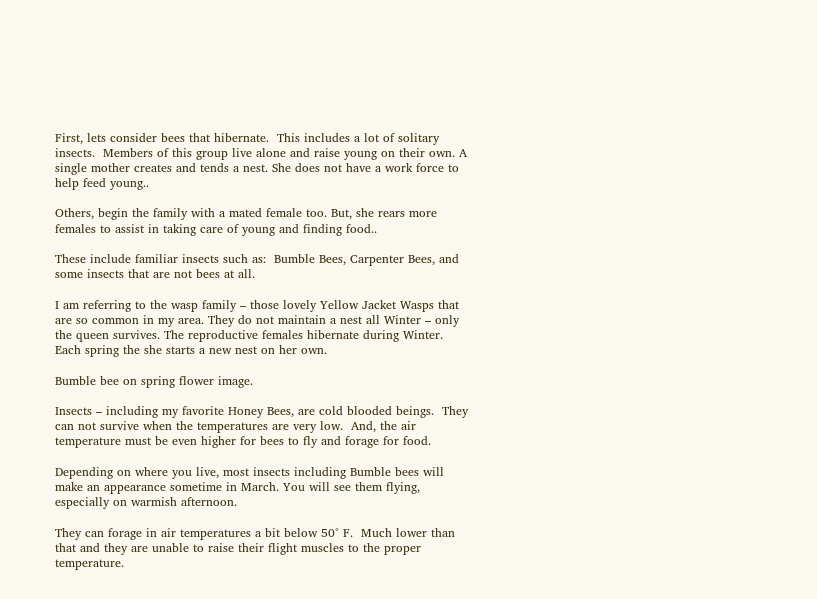First, lets consider bees that hibernate.  This includes a lot of solitary insects.  Members of this group live alone and raise young on their own. A single mother creates and tends a nest. She does not have a work force to help feed young..

Others, begin the family with a mated female too. But, she rears more females to assist in taking care of young and finding food..

These include familiar insects such as:  Bumble Bees, Carpenter Bees, and some insects that are not bees at all.

I am referring to the wasp family – those lovely Yellow Jacket Wasps that are so common in my area. They do not maintain a nest all Winter – only the queen survives. The reproductive females hibernate during Winter.  Each spring the she starts a new nest on her own.

Bumble bee on spring flower image.

Insects – including my favorite Honey Bees, are cold blooded beings.  They can not survive when the temperatures are very low.  And, the air temperature must be even higher for bees to fly and forage for food.

Depending on where you live, most insects including Bumble bees will make an appearance sometime in March. You will see them flying, especially on warmish afternoon.

They can forage in air temperatures a bit below 50° F.  Much lower than that and they are unable to raise their flight muscles to the proper temperature.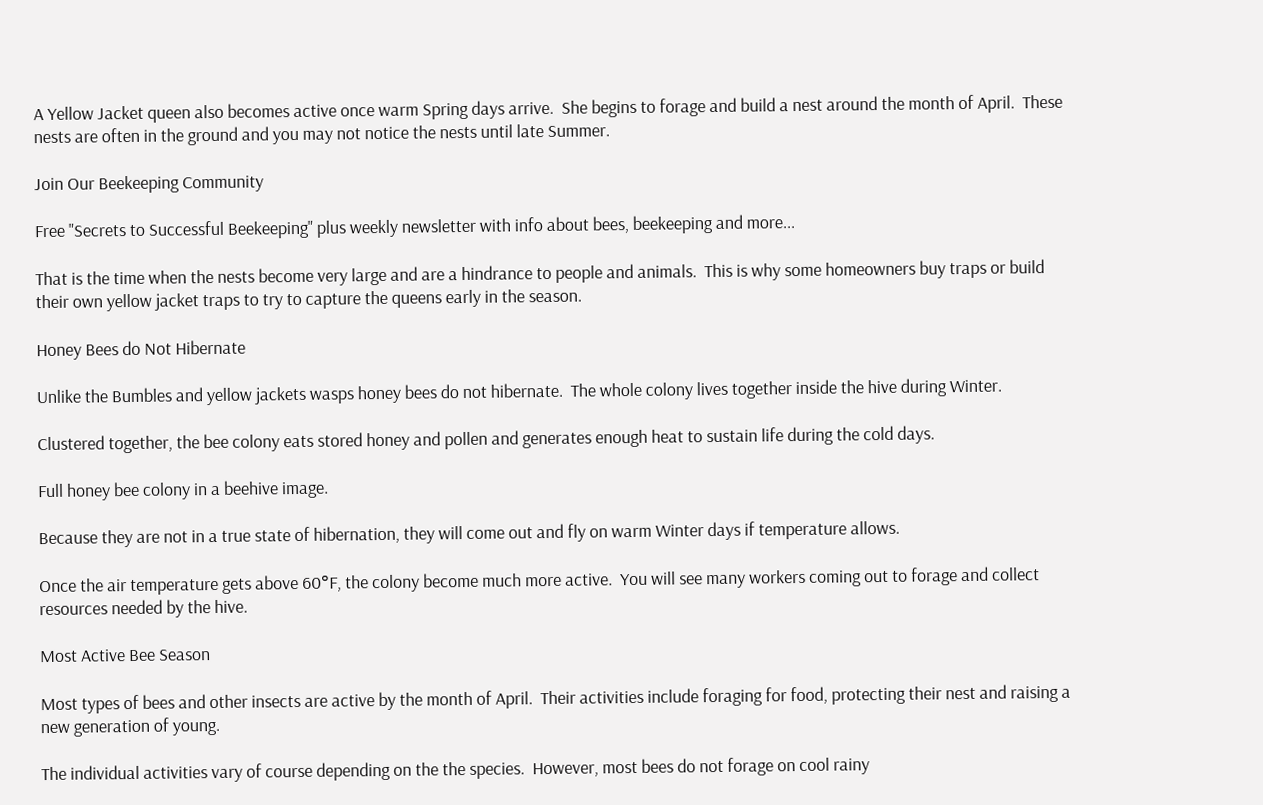A Yellow Jacket queen also becomes active once warm Spring days arrive.  She begins to forage and build a nest around the month of April.  These nests are often in the ground and you may not notice the nests until late Summer.

Join Our Beekeeping Community

Free "Secrets to Successful Beekeeping" plus weekly newsletter with info about bees, beekeeping and more...

That is the time when the nests become very large and are a hindrance to people and animals.  This is why some homeowners buy traps or build their own yellow jacket traps to try to capture the queens early in the season.

Honey Bees do Not Hibernate

Unlike the Bumbles and yellow jackets wasps honey bees do not hibernate.  The whole colony lives together inside the hive during Winter.

Clustered together, the bee colony eats stored honey and pollen and generates enough heat to sustain life during the cold days.

Full honey bee colony in a beehive image.

Because they are not in a true state of hibernation, they will come out and fly on warm Winter days if temperature allows.

Once the air temperature gets above 60°F, the colony become much more active.  You will see many workers coming out to forage and collect resources needed by the hive.

Most Active Bee Season

Most types of bees and other insects are active by the month of April.  Their activities include foraging for food, protecting their nest and raising a new generation of young.

The individual activities vary of course depending on the the species.  However, most bees do not forage on cool rainy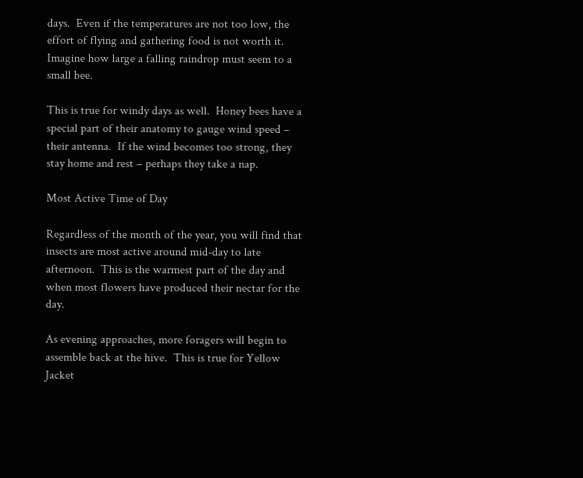days.  Even if the temperatures are not too low, the effort of flying and gathering food is not worth it. Imagine how large a falling raindrop must seem to a small bee.

This is true for windy days as well.  Honey bees have a special part of their anatomy to gauge wind speed – their antenna.  If the wind becomes too strong, they stay home and rest – perhaps they take a nap.

Most Active Time of Day

Regardless of the month of the year, you will find that insects are most active around mid-day to late afternoon.  This is the warmest part of the day and when most flowers have produced their nectar for the day.

As evening approaches, more foragers will begin to assemble back at the hive.  This is true for Yellow Jacket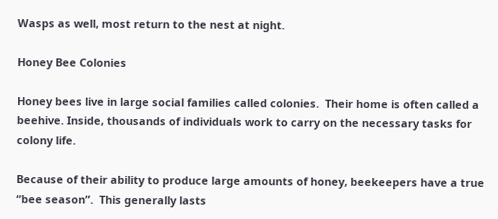Wasps as well, most return to the nest at night.

Honey Bee Colonies

Honey bees live in large social families called colonies.  Their home is often called a beehive. Inside, thousands of individuals work to carry on the necessary tasks for colony life.

Because of their ability to produce large amounts of honey, beekeepers have a true “bee season”.  This generally lasts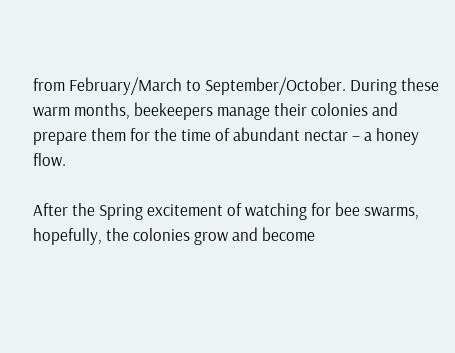from February/March to September/October. During these warm months, beekeepers manage their colonies and prepare them for the time of abundant nectar – a honey flow.

After the Spring excitement of watching for bee swarms, hopefully, the colonies grow and become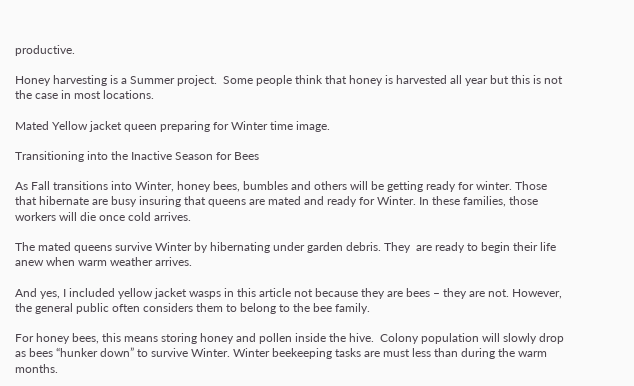productive.

Honey harvesting is a Summer project.  Some people think that honey is harvested all year but this is not the case in most locations.

Mated Yellow jacket queen preparing for Winter time image.

Transitioning into the Inactive Season for Bees

As Fall transitions into Winter, honey bees, bumbles and others will be getting ready for winter. Those that hibernate are busy insuring that queens are mated and ready for Winter. In these families, those workers will die once cold arrives.

The mated queens survive Winter by hibernating under garden debris. They  are ready to begin their life anew when warm weather arrives.

And yes, I included yellow jacket wasps in this article not because they are bees – they are not. However, the general public often considers them to belong to the bee family.

For honey bees, this means storing honey and pollen inside the hive.  Colony population will slowly drop as bees “hunker down” to survive Winter. Winter beekeeping tasks are must less than during the warm months.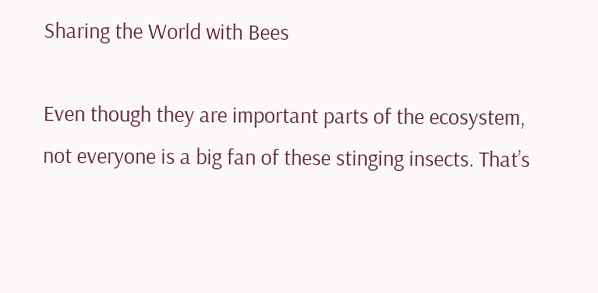Sharing the World with Bees

Even though they are important parts of the ecosystem, not everyone is a big fan of these stinging insects. That’s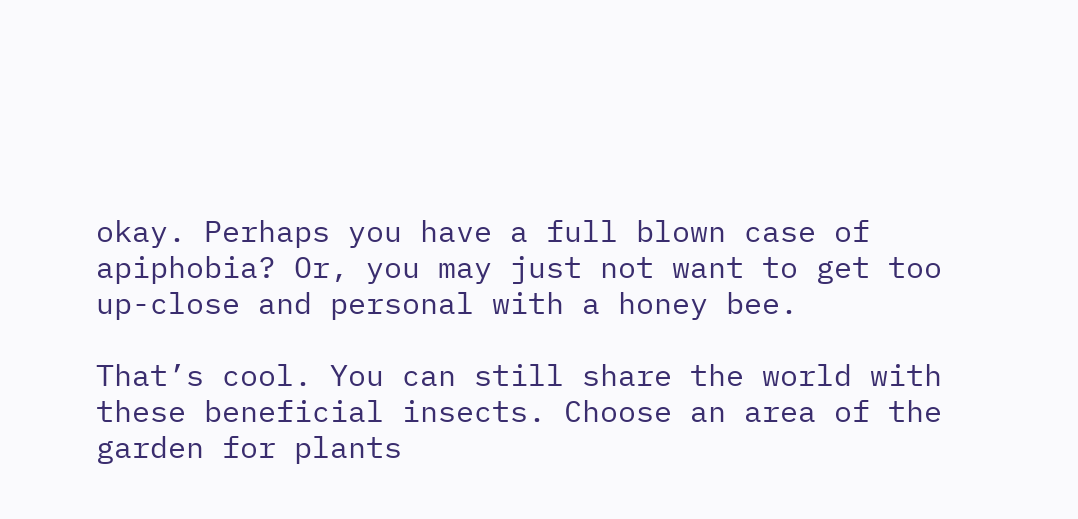okay. Perhaps you have a full blown case of apiphobia? Or, you may just not want to get too up-close and personal with a honey bee.

That’s cool. You can still share the world with these beneficial insects. Choose an area of the garden for plants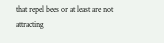that repel bees or at least are not attracting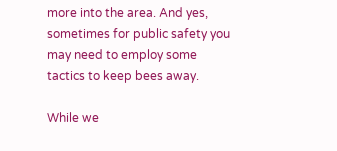more into the area. And yes, sometimes for public safety you may need to employ some tactics to keep bees away.

While we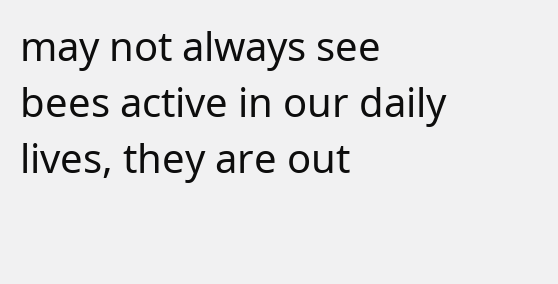may not always see bees active in our daily lives, they are out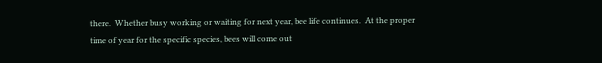there.  Whether busy working or waiting for next year, bee life continues.  At the proper time of year for the specific species, bees will come out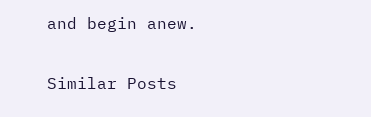and begin anew.

Similar Posts